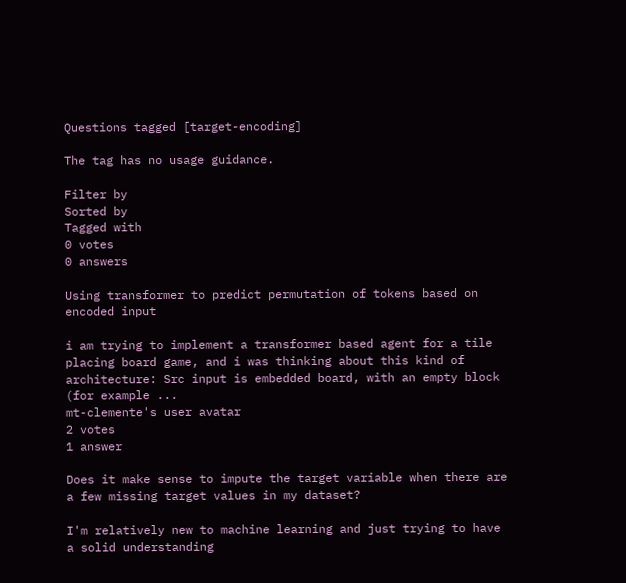Questions tagged [target-encoding]

The tag has no usage guidance.

Filter by
Sorted by
Tagged with
0 votes
0 answers

Using transformer to predict permutation of tokens based on encoded input

i am trying to implement a transformer based agent for a tile placing board game, and i was thinking about this kind of architecture: Src input is embedded board, with an empty block (for example ...
mt-clemente's user avatar
2 votes
1 answer

Does it make sense to impute the target variable when there are a few missing target values in my dataset?

I'm relatively new to machine learning and just trying to have a solid understanding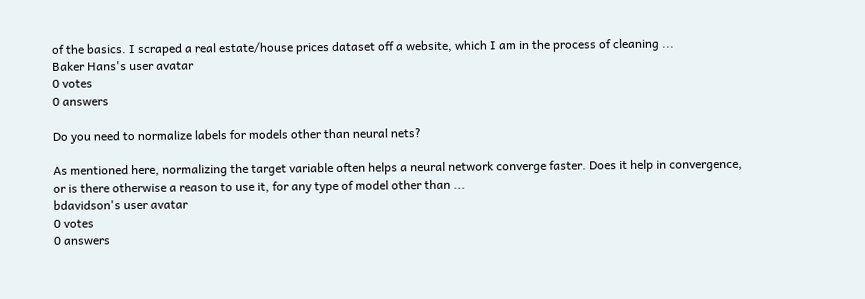of the basics. I scraped a real estate/house prices dataset off a website, which I am in the process of cleaning ...
Baker Hans's user avatar
0 votes
0 answers

Do you need to normalize labels for models other than neural nets?

As mentioned here, normalizing the target variable often helps a neural network converge faster. Does it help in convergence, or is there otherwise a reason to use it, for any type of model other than ...
bdavidson's user avatar
0 votes
0 answers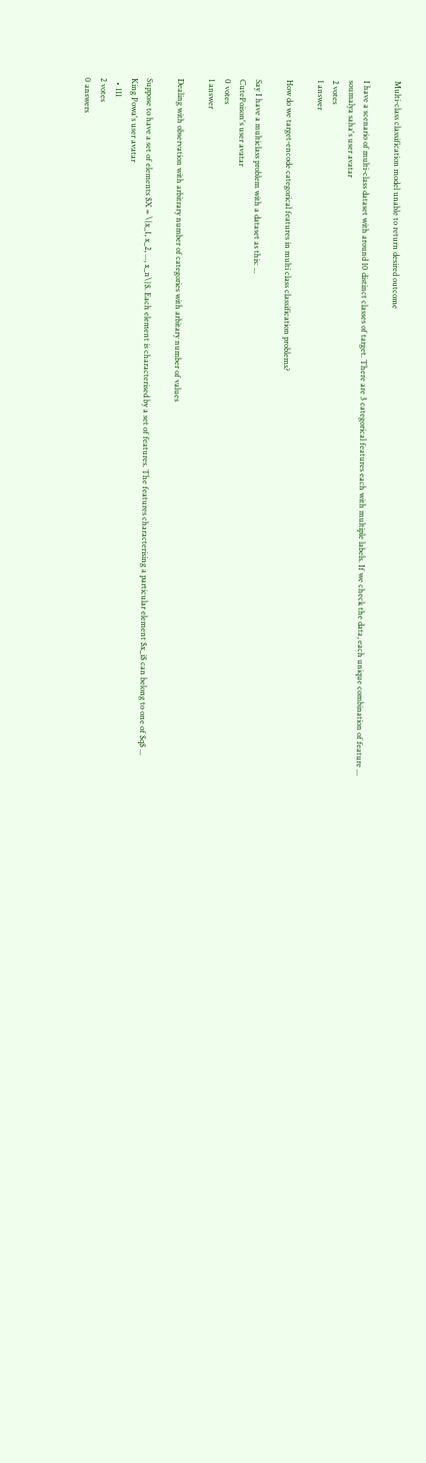Multi-class classification model unable to return desired outcome

I have a scenario of multi-class dataset with around 10 distinct classes of target. There are 3 categorical features each with multiple labels. If we check the data, each unique combination of feature ...
soumalya saha's user avatar
2 votes
1 answer

How do we target-encode categorical features in multi class classification problems?

Say I have a multiclass problem with a dataset as this: ...
CutePoison's user avatar
0 votes
1 answer

Dealing with observation with arbitrary number of categories with arbitary number of values

Suppose to have a set of elements $X = \{x_1, x_2, ..., x_n\}$. Each element is characterised by a set of features. The features characterising a particular element $x_i$ can belong to one of $q$ ...
King Powa's user avatar
  • 111
2 votes
0 answers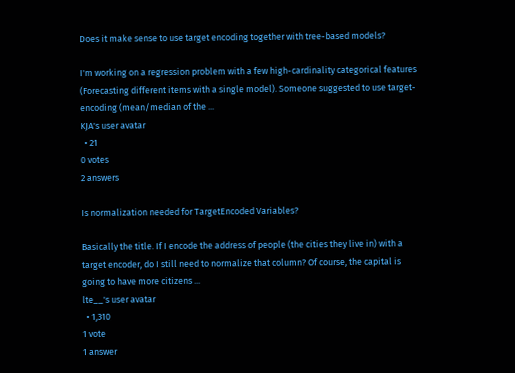Does it make sense to use target encoding together with tree-based models?

I'm working on a regression problem with a few high-cardinality categorical features (Forecasting different items with a single model). Someone suggested to use target-encoding (mean/median of the ...
KJA's user avatar
  • 21
0 votes
2 answers

Is normalization needed for TargetEncoded Variables?

Basically the title. If I encode the address of people (the cities they live in) with a target encoder, do I still need to normalize that column? Of course, the capital is going to have more citizens ...
lte__'s user avatar
  • 1,310
1 vote
1 answer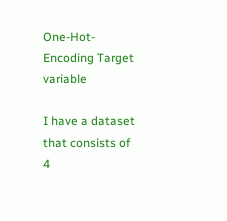One-Hot-Encoding Target variable

I have a dataset that consists of 4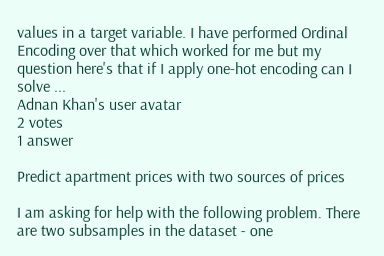values in a target variable. I have performed Ordinal Encoding over that which worked for me but my question here's that if I apply one-hot encoding can I solve ...
Adnan Khan's user avatar
2 votes
1 answer

Predict apartment prices with two sources of prices

I am asking for help with the following problem. There are two subsamples in the dataset - one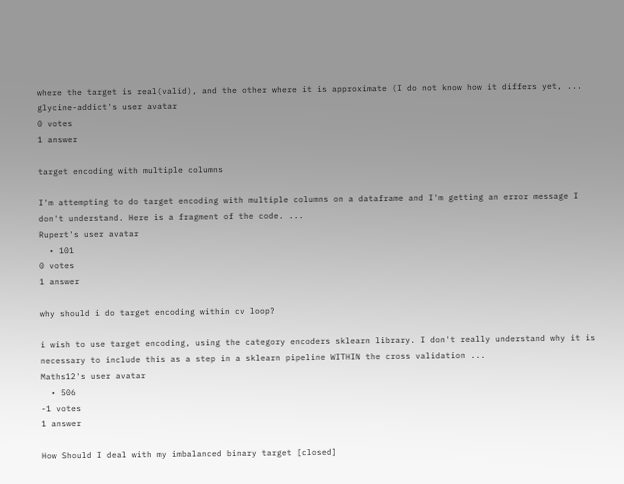where the target is real(valid), and the other where it is approximate (I do not know how it differs yet, ...
glycine-addict's user avatar
0 votes
1 answer

target encoding with multiple columns

I'm attempting to do target encoding with multiple columns on a dataframe and I'm getting an error message I don't understand. Here is a fragment of the code. ...
Rupert's user avatar
  • 101
0 votes
1 answer

why should i do target encoding within cv loop?

i wish to use target encoding, using the category encoders sklearn library. I don't really understand why it is necessary to include this as a step in a sklearn pipeline WITHIN the cross validation ...
Maths12's user avatar
  • 506
-1 votes
1 answer

How Should I deal with my imbalanced binary target [closed]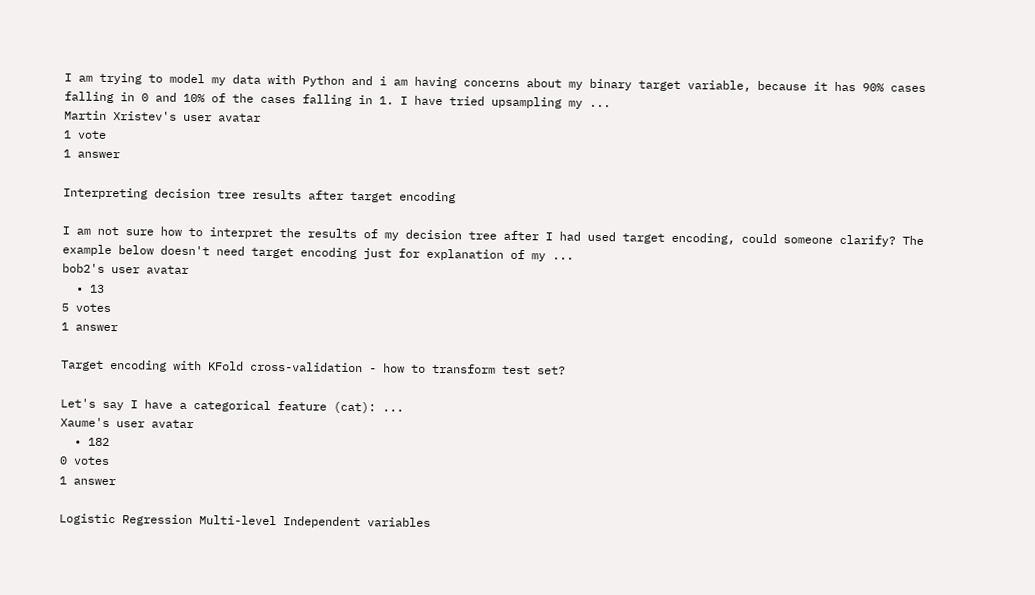I am trying to model my data with Python and i am having concerns about my binary target variable, because it has 90% cases falling in 0 and 10% of the cases falling in 1. I have tried upsampling my ...
Martin Xristev's user avatar
1 vote
1 answer

Interpreting decision tree results after target encoding

I am not sure how to interpret the results of my decision tree after I had used target encoding, could someone clarify? The example below doesn't need target encoding just for explanation of my ...
bob2's user avatar
  • 13
5 votes
1 answer

Target encoding with KFold cross-validation - how to transform test set?

Let's say I have a categorical feature (cat): ...
Xaume's user avatar
  • 182
0 votes
1 answer

Logistic Regression Multi-level Independent variables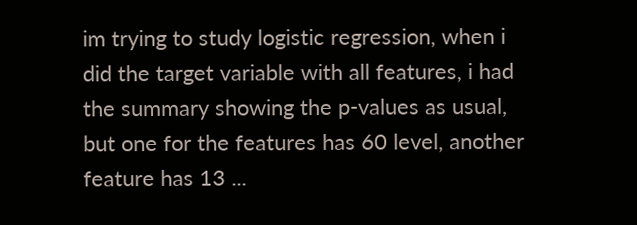im trying to study logistic regression, when i did the target variable with all features, i had the summary showing the p-values as usual, but one for the features has 60 level, another feature has 13 ...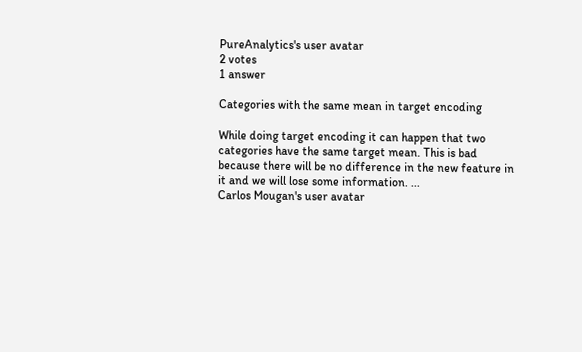PureAnalytics's user avatar
2 votes
1 answer

Categories with the same mean in target encoding

While doing target encoding it can happen that two categories have the same target mean. This is bad because there will be no difference in the new feature in it and we will lose some information. ...
Carlos Mougan's user avatar